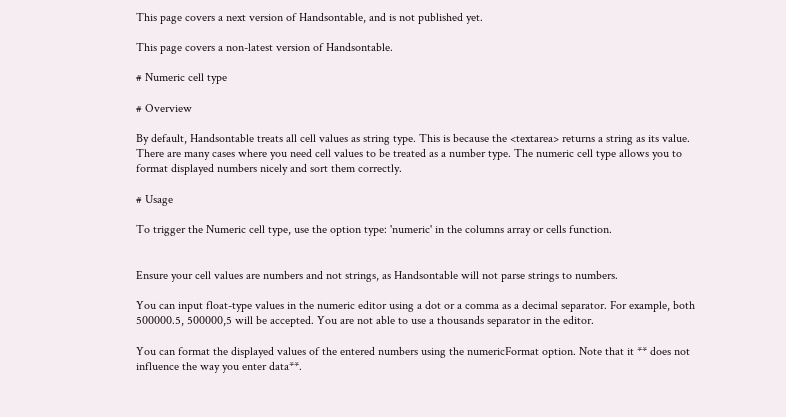This page covers a next version of Handsontable, and is not published yet.

This page covers a non-latest version of Handsontable.

# Numeric cell type

# Overview

By default, Handsontable treats all cell values as string type. This is because the <textarea> returns a string as its value. There are many cases where you need cell values to be treated as a number type. The numeric cell type allows you to format displayed numbers nicely and sort them correctly.

# Usage

To trigger the Numeric cell type, use the option type: 'numeric' in the columns array or cells function.


Ensure your cell values are numbers and not strings, as Handsontable will not parse strings to numbers.

You can input float-type values in the numeric editor using a dot or a comma as a decimal separator. For example, both 500000.5, 500000,5 will be accepted. You are not able to use a thousands separator in the editor.

You can format the displayed values of the entered numbers using the numericFormat option. Note that it ** does not influence the way you enter data**.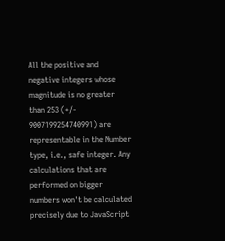All the positive and negative integers whose magnitude is no greater than 253 (+/- 9007199254740991) are representable in the Number type, i.e., safe integer. Any calculations that are performed on bigger numbers won't be calculated precisely due to JavaScript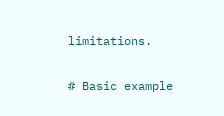limitations.

# Basic example